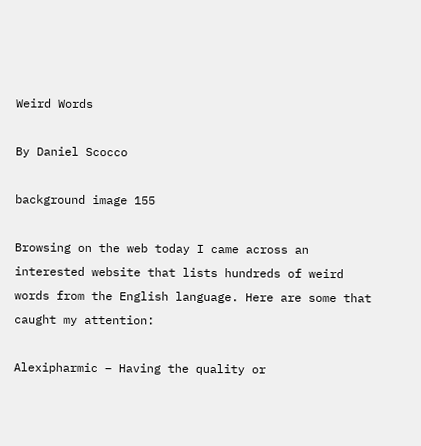Weird Words

By Daniel Scocco

background image 155

Browsing on the web today I came across an interested website that lists hundreds of weird words from the English language. Here are some that caught my attention:

Alexipharmic – Having the quality or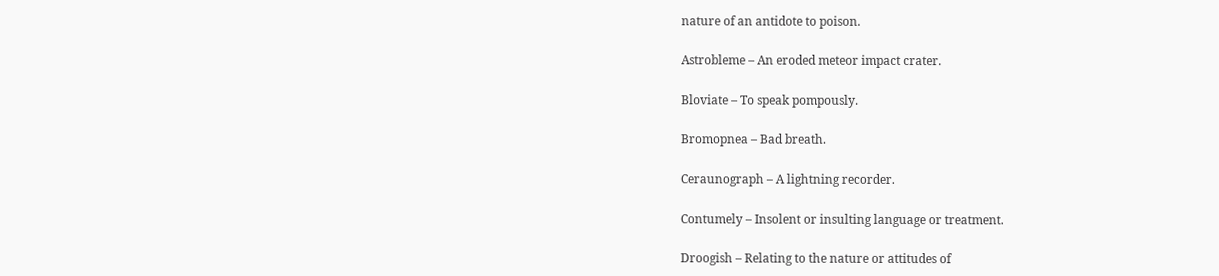nature of an antidote to poison.

Astrobleme – An eroded meteor impact crater.

Bloviate – To speak pompously.

Bromopnea – Bad breath.

Ceraunograph – A lightning recorder.

Contumely – Insolent or insulting language or treatment.

Droogish – Relating to the nature or attitudes of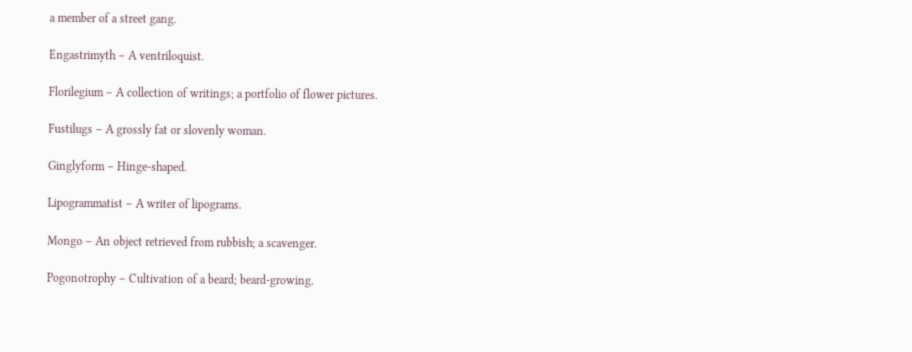a member of a street gang.

Engastrimyth – A ventriloquist.

Florilegium – A collection of writings; a portfolio of flower pictures.

Fustilugs – A grossly fat or slovenly woman.

Ginglyform – Hinge-shaped.

Lipogrammatist – A writer of lipograms.

Mongo – An object retrieved from rubbish; a scavenger.

Pogonotrophy – Cultivation of a beard; beard-growing.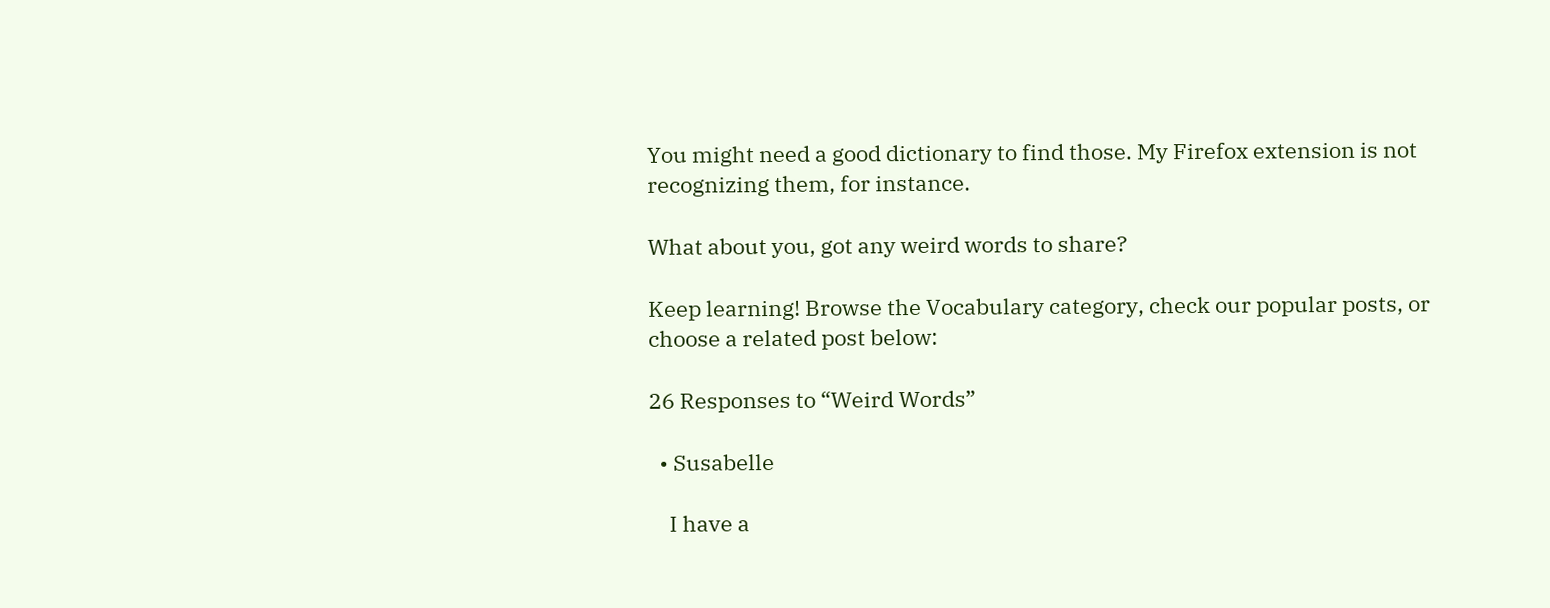You might need a good dictionary to find those. My Firefox extension is not recognizing them, for instance.

What about you, got any weird words to share?

Keep learning! Browse the Vocabulary category, check our popular posts, or choose a related post below:

26 Responses to “Weird Words”

  • Susabelle

    I have a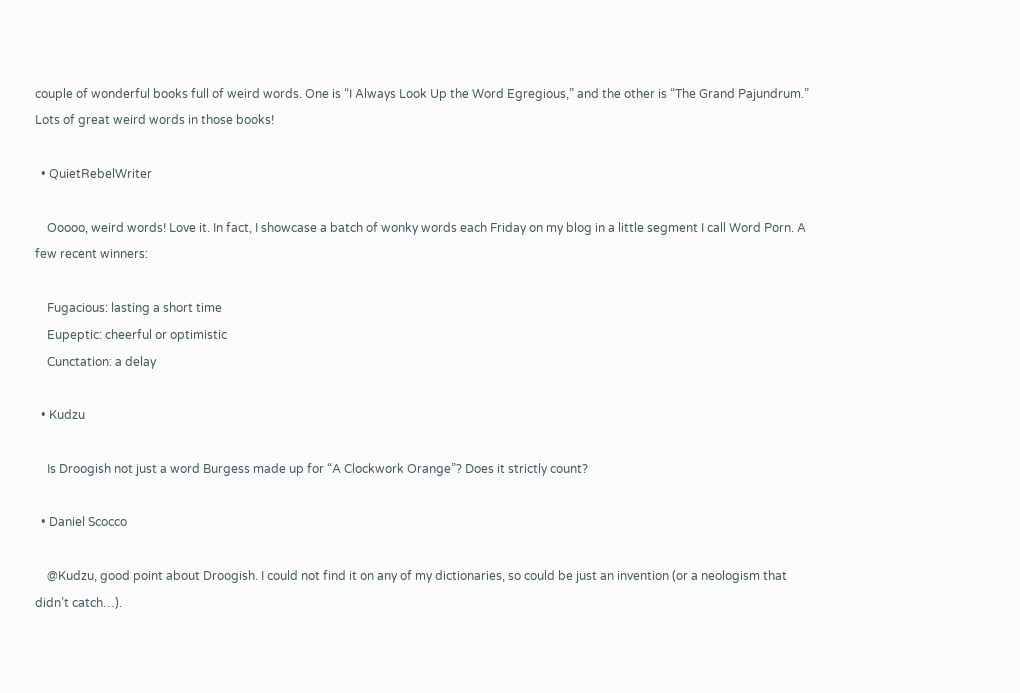couple of wonderful books full of weird words. One is “I Always Look Up the Word Egregious,” and the other is “The Grand Pajundrum.” Lots of great weird words in those books!

  • QuietRebelWriter

    Ooooo, weird words! Love it. In fact, I showcase a batch of wonky words each Friday on my blog in a little segment I call Word Porn. A few recent winners:

    Fugacious: lasting a short time
    Eupeptic: cheerful or optimistic
    Cunctation: a delay

  • Kudzu

    Is Droogish not just a word Burgess made up for “A Clockwork Orange”? Does it strictly count?

  • Daniel Scocco

    @Kudzu, good point about Droogish. I could not find it on any of my dictionaries, so could be just an invention (or a neologism that didn’t catch…).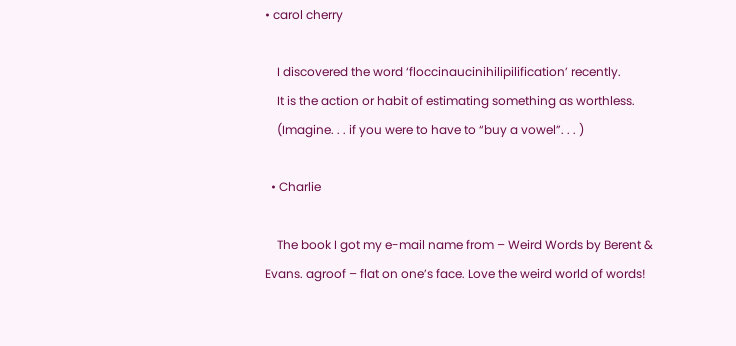• carol cherry

    I discovered the word ‘floccinaucinihilipilification’ recently.
    It is the action or habit of estimating something as worthless.
    (Imagine. . . if you were to have to “buy a vowel”. . . )

  • Charlie

    The book I got my e-mail name from – Weird Words by Berent & Evans. agroof – flat on one’s face. Love the weird world of words!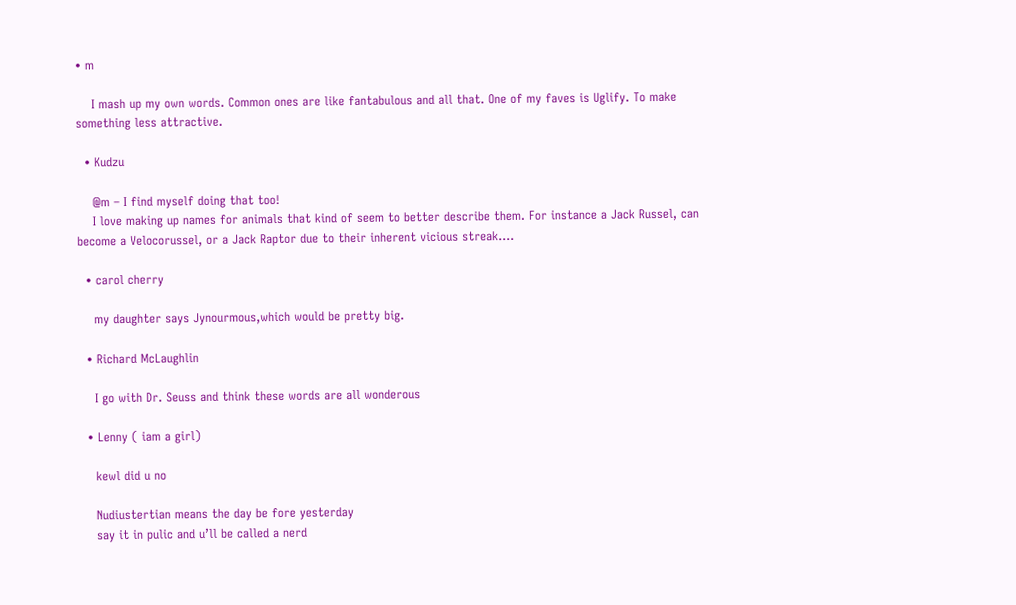• m

    I mash up my own words. Common ones are like fantabulous and all that. One of my faves is Uglify. To make something less attractive.

  • Kudzu

    @m – I find myself doing that too!
    I love making up names for animals that kind of seem to better describe them. For instance a Jack Russel, can become a Velocorussel, or a Jack Raptor due to their inherent vicious streak….

  • carol cherry

    my daughter says Jynourmous,which would be pretty big.

  • Richard McLaughlin

    I go with Dr. Seuss and think these words are all wonderous

  • Lenny ( iam a girl)

    kewl did u no

    Nudiustertian means the day be fore yesterday
    say it in pulic and u’ll be called a nerd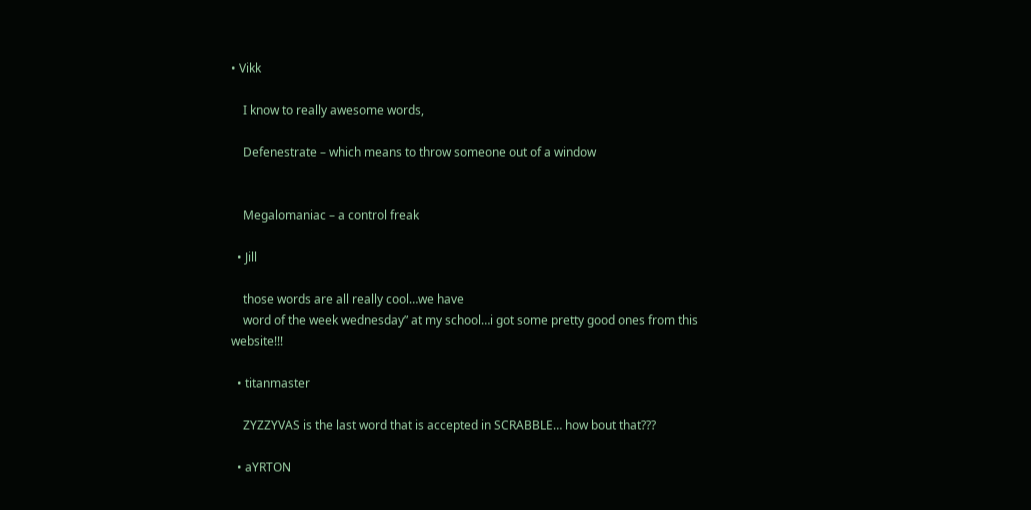• Vikk

    I know to really awesome words,

    Defenestrate – which means to throw someone out of a window


    Megalomaniac – a control freak

  • Jill

    those words are all really cool…we have
    word of the week wednesday” at my school…i got some pretty good ones from this website!!!

  • titanmaster

    ZYZZYVAS is the last word that is accepted in SCRABBLE… how bout that???

  • aYRTON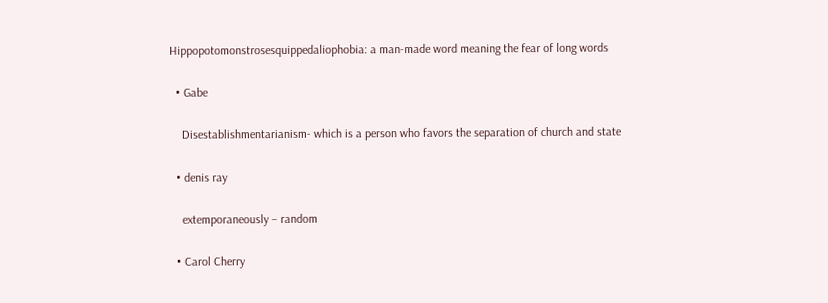Hippopotomonstrosesquippedaliophobia: a man-made word meaning the fear of long words

  • Gabe

    Disestablishmentarianism- which is a person who favors the separation of church and state

  • denis ray

    extemporaneously – random

  • Carol Cherry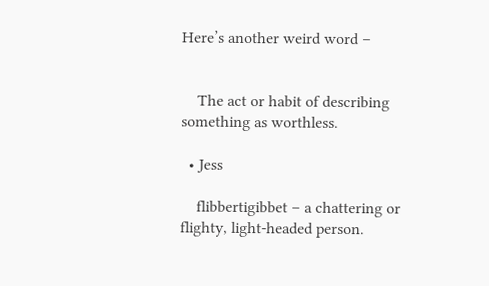Here’s another weird word –


    The act or habit of describing something as worthless.

  • Jess

    flibbertigibbet – a chattering or flighty, light-headed person.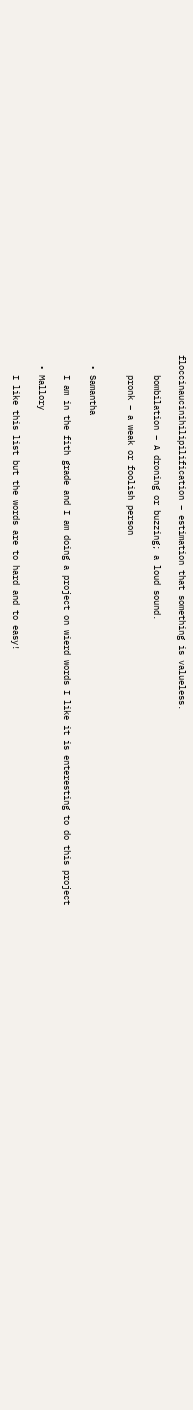floccinaucinihilipilification – estimation that something is valueless.

    bombilation – A droning or buzzing; a loud sound.

    pronk – a weak or foolish person


  • Samantha

    I am in the fith grade and I am doing a project on wierd words I like it is enteresting to do this project

  • Mallory

    I like this list but the words are to hard and to easy!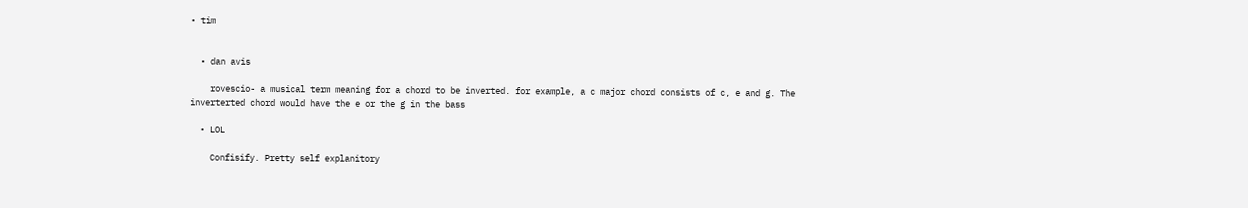• tim


  • dan avis

    rovescio- a musical term meaning for a chord to be inverted. for example, a c major chord consists of c, e and g. The inverterted chord would have the e or the g in the bass

  • LOL

    Confisify. Pretty self explanitory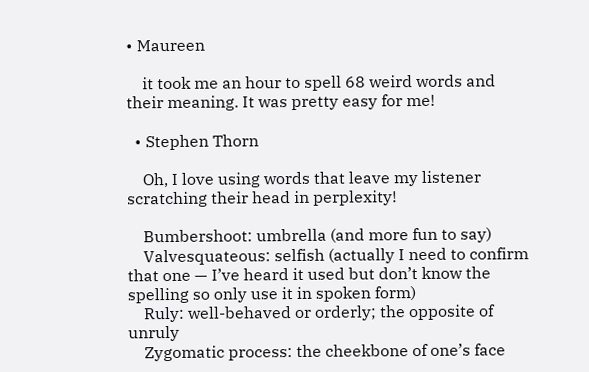• Maureen

    it took me an hour to spell 68 weird words and their meaning. It was pretty easy for me!

  • Stephen Thorn

    Oh, I love using words that leave my listener scratching their head in perplexity!

    Bumbershoot: umbrella (and more fun to say)
    Valvesquateous: selfish (actually I need to confirm that one — I’ve heard it used but don’t know the spelling so only use it in spoken form)
    Ruly: well-behaved or orderly; the opposite of unruly
    Zygomatic process: the cheekbone of one’s face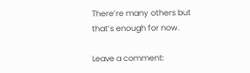There’re many others but that’s enough for now.

Leave a comment: